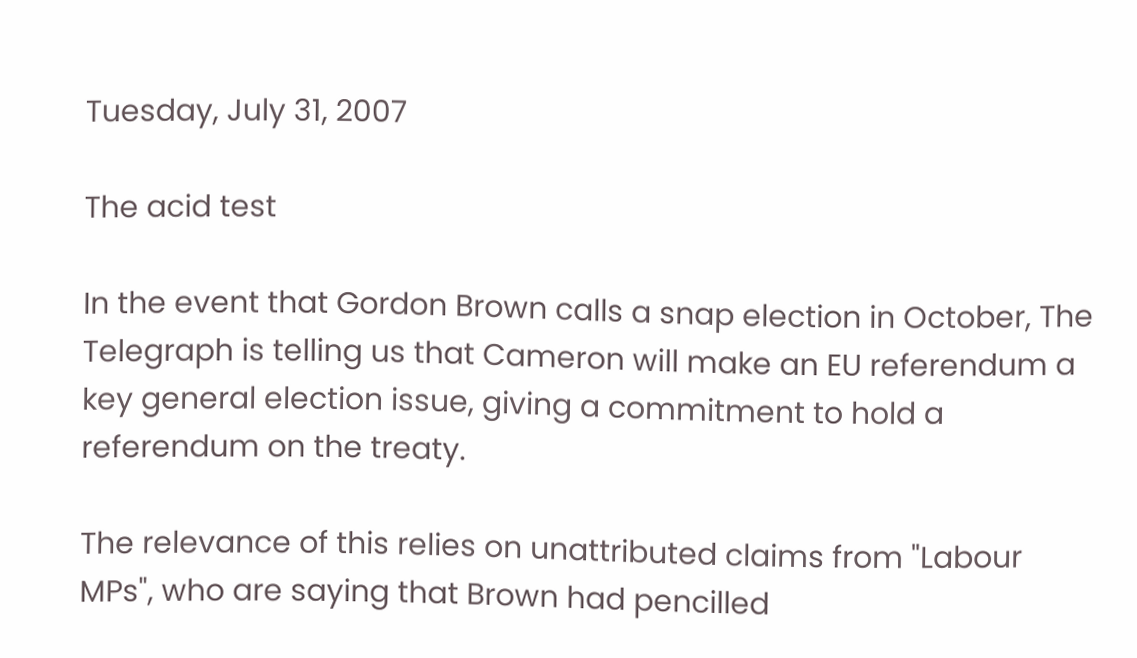Tuesday, July 31, 2007

The acid test

In the event that Gordon Brown calls a snap election in October, The Telegraph is telling us that Cameron will make an EU referendum a key general election issue, giving a commitment to hold a referendum on the treaty.

The relevance of this relies on unattributed claims from "Labour MPs", who are saying that Brown had pencilled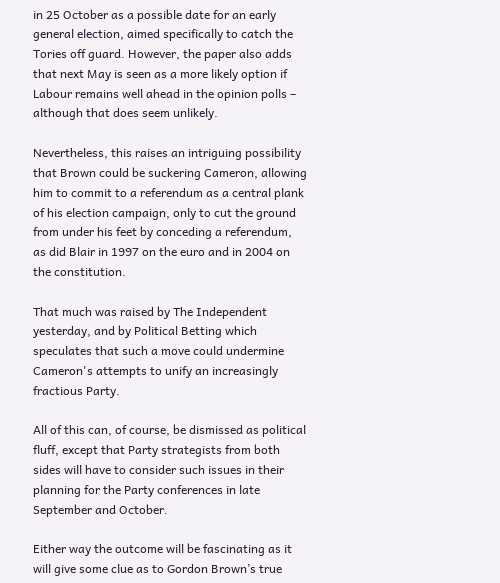in 25 October as a possible date for an early general election, aimed specifically to catch the Tories off guard. However, the paper also adds that next May is seen as a more likely option if Labour remains well ahead in the opinion polls – although that does seem unlikely.

Nevertheless, this raises an intriguing possibility that Brown could be suckering Cameron, allowing him to commit to a referendum as a central plank of his election campaign, only to cut the ground from under his feet by conceding a referendum, as did Blair in 1997 on the euro and in 2004 on the constitution.

That much was raised by The Independent yesterday, and by Political Betting which speculates that such a move could undermine Cameron's attempts to unify an increasingly fractious Party.

All of this can, of course, be dismissed as political fluff, except that Party strategists from both sides will have to consider such issues in their planning for the Party conferences in late September and October.

Either way the outcome will be fascinating as it will give some clue as to Gordon Brown’s true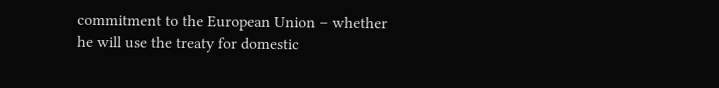commitment to the European Union – whether he will use the treaty for domestic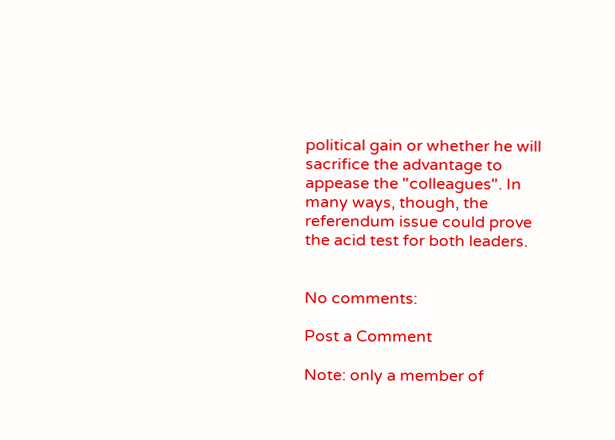political gain or whether he will sacrifice the advantage to appease the "colleagues". In many ways, though, the referendum issue could prove the acid test for both leaders.


No comments:

Post a Comment

Note: only a member of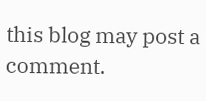this blog may post a comment.